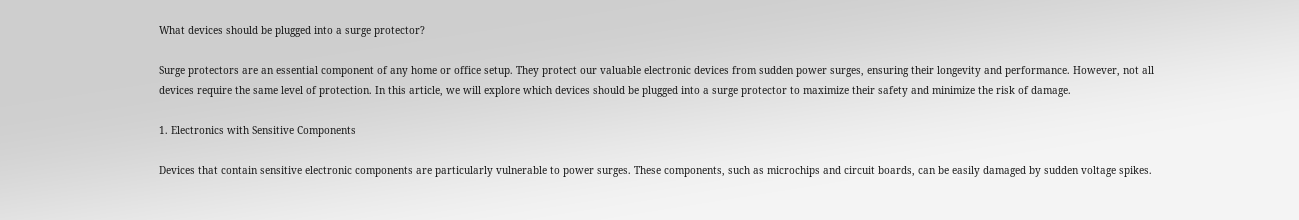What devices should be plugged into a surge protector?

Surge protectors are an essential component of any home or office setup. They protect our valuable electronic devices from sudden power surges, ensuring their longevity and performance. However, not all devices require the same level of protection. In this article, we will explore which devices should be plugged into a surge protector to maximize their safety and minimize the risk of damage.

1. Electronics with Sensitive Components

Devices that contain sensitive electronic components are particularly vulnerable to power surges. These components, such as microchips and circuit boards, can be easily damaged by sudden voltage spikes.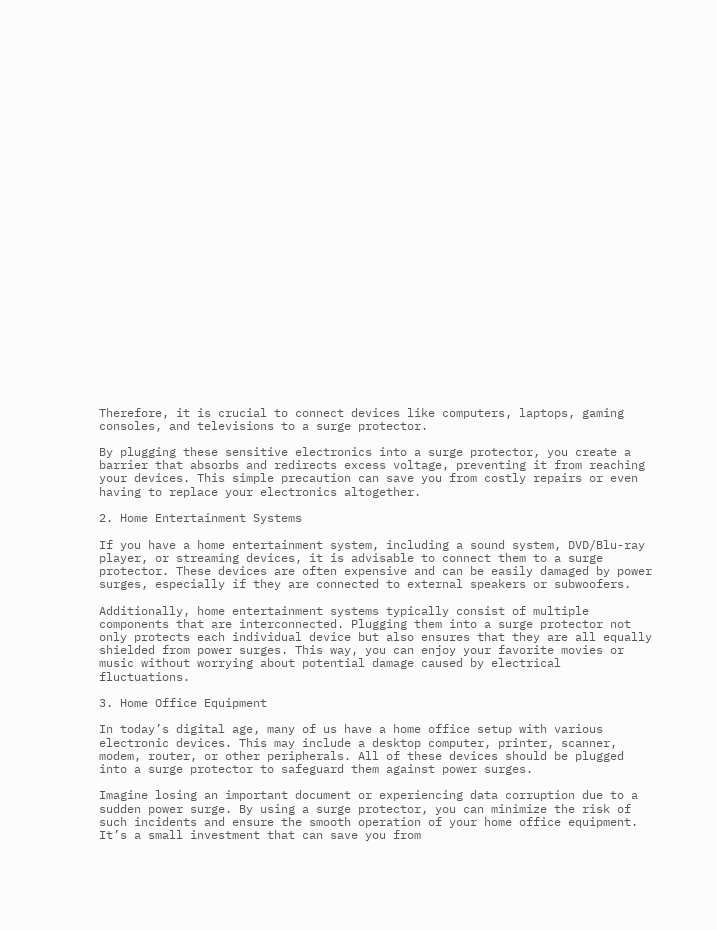Therefore, it is crucial to connect devices like computers, laptops, gaming consoles, and televisions to a surge protector.

By plugging these sensitive electronics into a surge protector, you create a barrier that absorbs and redirects excess voltage, preventing it from reaching your devices. This simple precaution can save you from costly repairs or even having to replace your electronics altogether.

2. Home Entertainment Systems

If you have a home entertainment system, including a sound system, DVD/Blu-ray player, or streaming devices, it is advisable to connect them to a surge protector. These devices are often expensive and can be easily damaged by power surges, especially if they are connected to external speakers or subwoofers.

Additionally, home entertainment systems typically consist of multiple components that are interconnected. Plugging them into a surge protector not only protects each individual device but also ensures that they are all equally shielded from power surges. This way, you can enjoy your favorite movies or music without worrying about potential damage caused by electrical fluctuations.

3. Home Office Equipment

In today’s digital age, many of us have a home office setup with various electronic devices. This may include a desktop computer, printer, scanner, modem, router, or other peripherals. All of these devices should be plugged into a surge protector to safeguard them against power surges.

Imagine losing an important document or experiencing data corruption due to a sudden power surge. By using a surge protector, you can minimize the risk of such incidents and ensure the smooth operation of your home office equipment. It’s a small investment that can save you from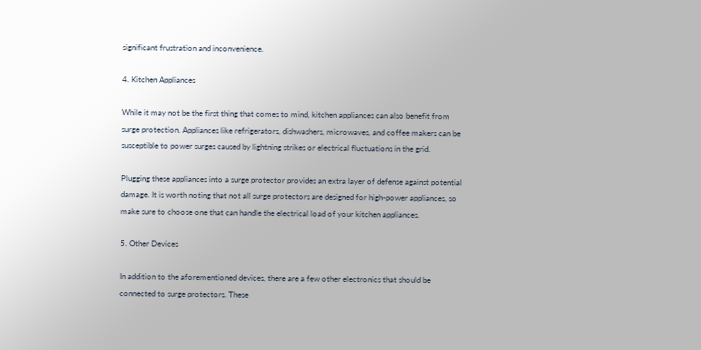significant frustration and inconvenience.

4. Kitchen Appliances

While it may not be the first thing that comes to mind, kitchen appliances can also benefit from surge protection. Appliances like refrigerators, dishwashers, microwaves, and coffee makers can be susceptible to power surges caused by lightning strikes or electrical fluctuations in the grid.

Plugging these appliances into a surge protector provides an extra layer of defense against potential damage. It is worth noting that not all surge protectors are designed for high-power appliances, so make sure to choose one that can handle the electrical load of your kitchen appliances.

5. Other Devices

In addition to the aforementioned devices, there are a few other electronics that should be connected to surge protectors. These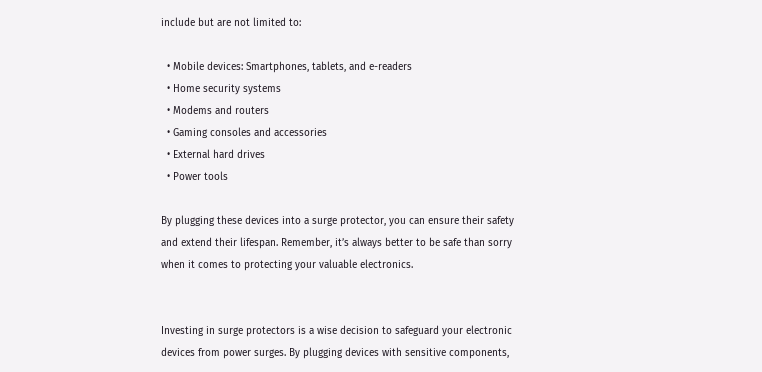include but are not limited to:

  • Mobile devices: Smartphones, tablets, and e-readers
  • Home security systems
  • Modems and routers
  • Gaming consoles and accessories
  • External hard drives
  • Power tools

By plugging these devices into a surge protector, you can ensure their safety and extend their lifespan. Remember, it’s always better to be safe than sorry when it comes to protecting your valuable electronics.


Investing in surge protectors is a wise decision to safeguard your electronic devices from power surges. By plugging devices with sensitive components,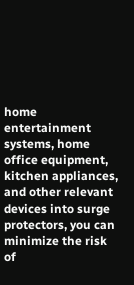home entertainment systems, home office equipment, kitchen appliances, and other relevant devices into surge protectors, you can minimize the risk of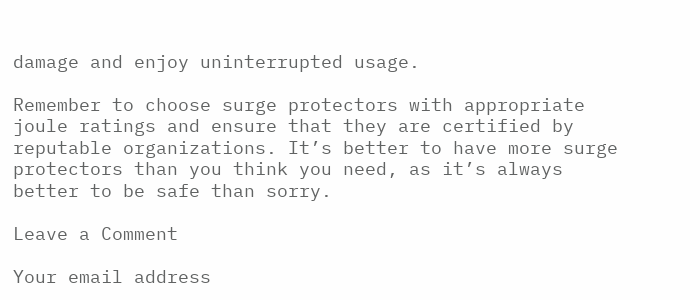damage and enjoy uninterrupted usage.

Remember to choose surge protectors with appropriate joule ratings and ensure that they are certified by reputable organizations. It’s better to have more surge protectors than you think you need, as it’s always better to be safe than sorry.

Leave a Comment

Your email address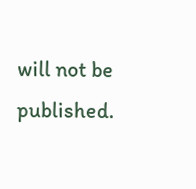will not be published.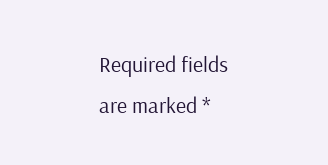Required fields are marked *